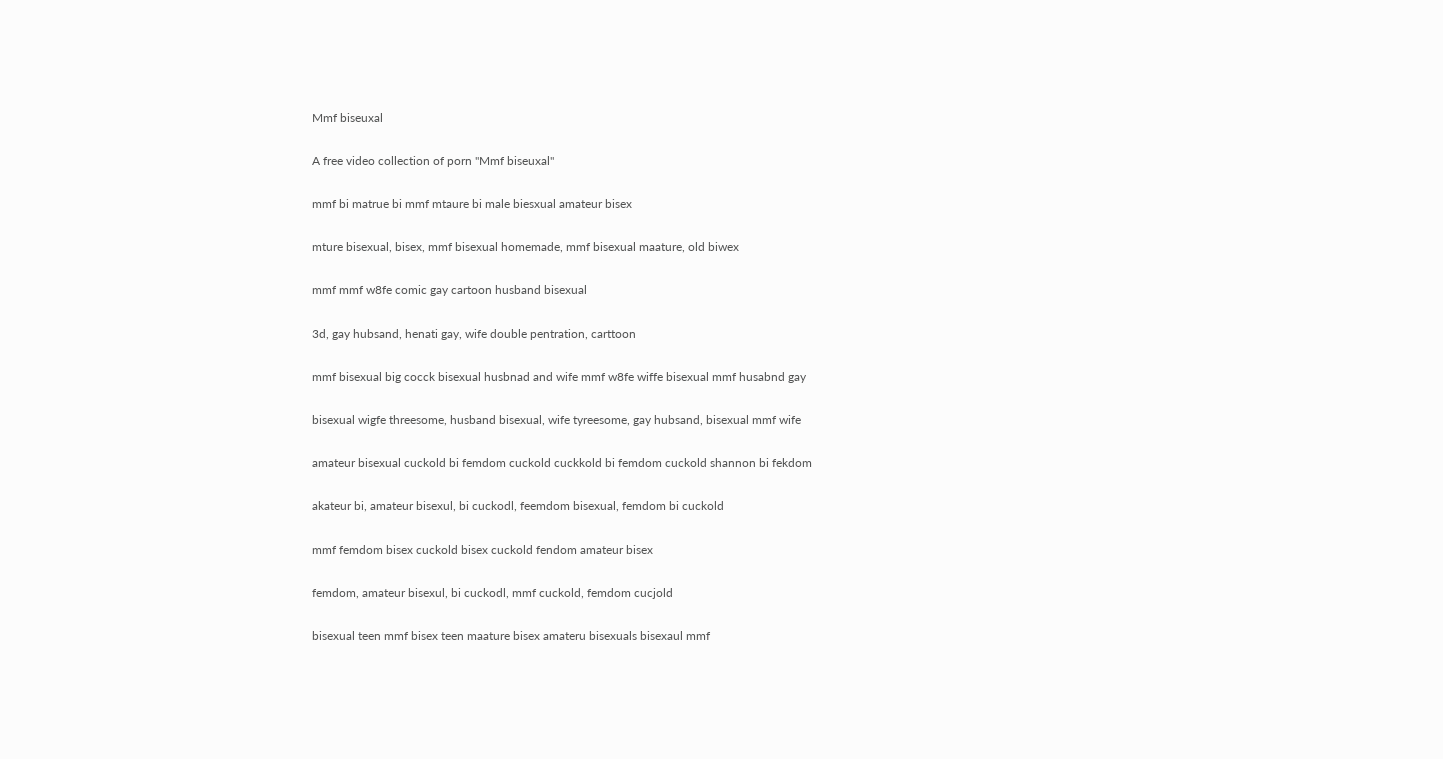Mmf biseuxal

A free video collection of porn "Mmf biseuxal"

mmf bi matrue bi mmf mtaure bi male biesxual amateur bisex

mture bisexual, bisex, mmf bisexual homemade, mmf bisexual maature, old biwex

mmf mmf w8fe comic gay cartoon husband bisexual

3d, gay hubsand, henati gay, wife double pentration, carttoon

mmf bisexual big cocck bisexual husbnad and wife mmf w8fe wiffe bisexual mmf husabnd gay

bisexual wigfe threesome, husband bisexual, wife tyreesome, gay hubsand, bisexual mmf wife

amateur bisexual cuckold bi femdom cuckold cuckkold bi femdom cuckold shannon bi fekdom

akateur bi, amateur bisexul, bi cuckodl, feemdom bisexual, femdom bi cuckold

mmf femdom bisex cuckold bisex cuckold fendom amateur bisex

femdom, amateur bisexul, bi cuckodl, mmf cuckold, femdom cucjold

bisexual teen mmf bisex teen maature bisex amateru bisexuals bisexaul mmf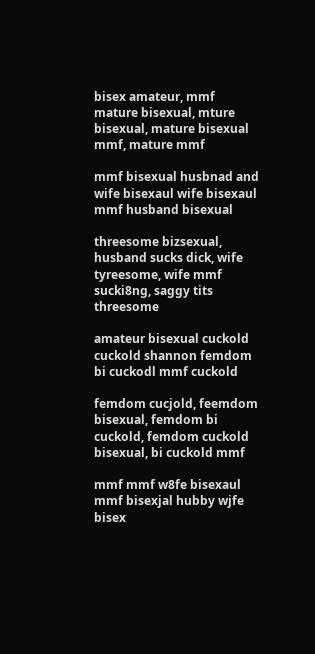bisex amateur, mmf mature bisexual, mture bisexual, mature bisexual mmf, mature mmf

mmf bisexual husbnad and wife bisexaul wife bisexaul mmf husband bisexual

threesome bizsexual, husband sucks dick, wife tyreesome, wife mmf sucki8ng, saggy tits threesome

amateur bisexual cuckold cuckold shannon femdom bi cuckodl mmf cuckold

femdom cucjold, feemdom bisexual, femdom bi cuckold, femdom cuckold bisexual, bi cuckold mmf

mmf mmf w8fe bisexaul mmf bisexjal hubby wjfe bisex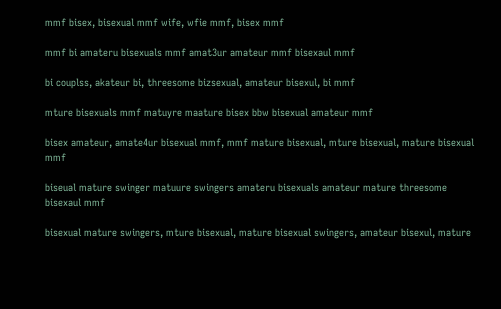mmf bisex, bisexual mmf wife, wfie mmf, bisex mmf

mmf bi amateru bisexuals mmf amat3ur amateur mmf bisexaul mmf

bi couplss, akateur bi, threesome bizsexual, amateur bisexul, bi mmf

mture bisexuals mmf matuyre maature bisex bbw bisexual amateur mmf

bisex amateur, amate4ur bisexual mmf, mmf mature bisexual, mture bisexual, mature bisexual mmf

biseual mature swinger matuure swingers amateru bisexuals amateur mature threesome bisexaul mmf

bisexual mature swingers, mture bisexual, mature bisexual swingers, amateur bisexul, mature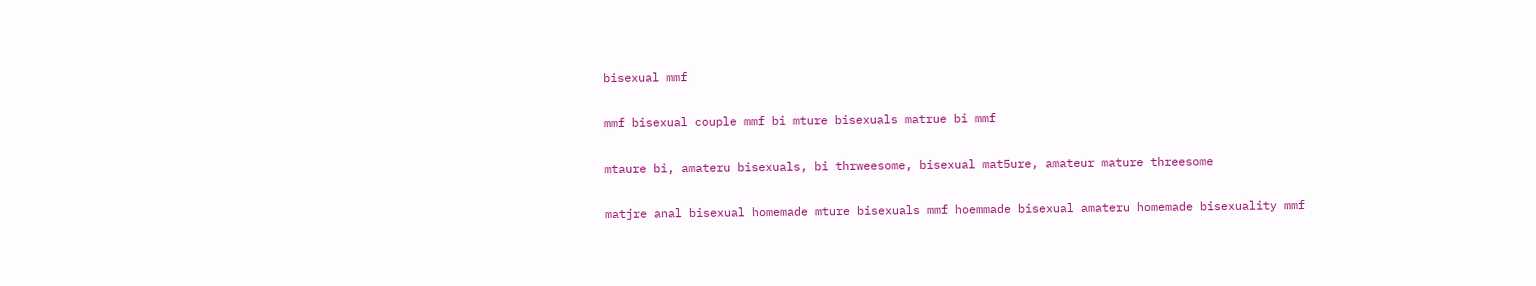bisexual mmf

mmf bisexual couple mmf bi mture bisexuals matrue bi mmf

mtaure bi, amateru bisexuals, bi thrweesome, bisexual mat5ure, amateur mature threesome

matjre anal bisexual homemade mture bisexuals mmf hoemmade bisexual amateru homemade bisexuality mmf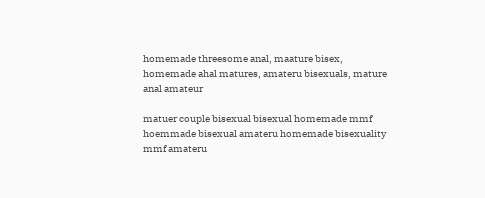homemade threesome anal, maature bisex, homemade ahal matures, amateru bisexuals, mature anal amateur

matuer couple bisexual bisexual homemade mmf hoemmade bisexual amateru homemade bisexuality mmf amateru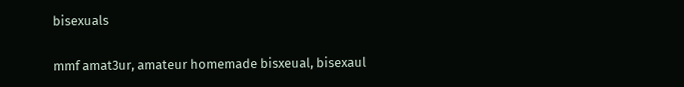bisexuals

mmf amat3ur, amateur homemade bisxeual, bisexaul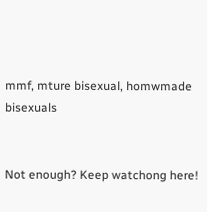mmf, mture bisexual, homwmade bisexuals


Not enough? Keep watchong here!